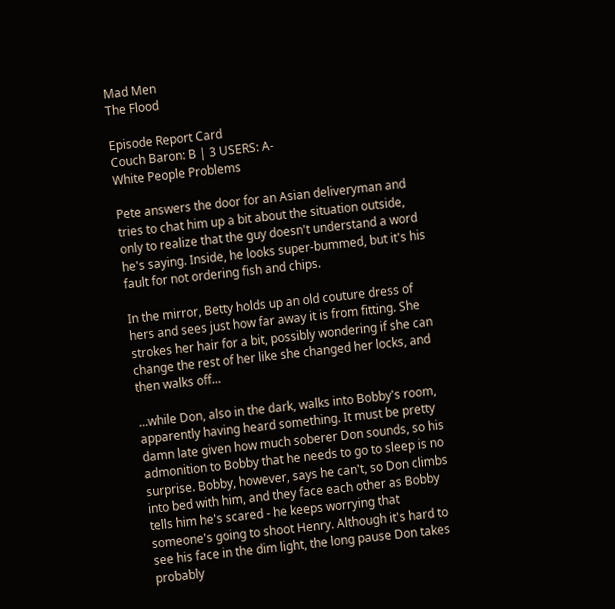Mad Men
The Flood

Episode Report Card
Couch Baron: B | 3 USERS: A-
White People Problems

Pete answers the door for an Asian deliveryman and tries to chat him up a bit about the situation outside, only to realize that the guy doesn't understand a word he's saying. Inside, he looks super-bummed, but it's his fault for not ordering fish and chips.

In the mirror, Betty holds up an old couture dress of hers and sees just how far away it is from fitting. She strokes her hair for a bit, possibly wondering if she can change the rest of her like she changed her locks, and then walks off...

...while Don, also in the dark, walks into Bobby's room, apparently having heard something. It must be pretty damn late given how much soberer Don sounds, so his admonition to Bobby that he needs to go to sleep is no surprise. Bobby, however, says he can't, so Don climbs into bed with him, and they face each other as Bobby tells him he's scared - he keeps worrying that someone's going to shoot Henry. Although it's hard to see his face in the dim light, the long pause Don takes probably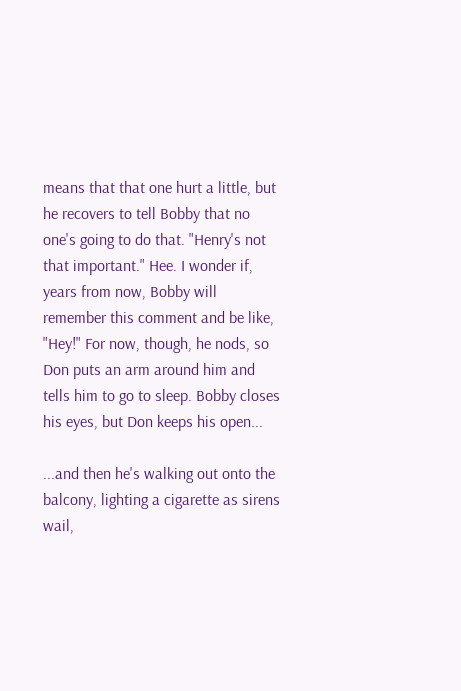means that that one hurt a little, but he recovers to tell Bobby that no one's going to do that. "Henry's not that important." Hee. I wonder if, years from now, Bobby will remember this comment and be like, "Hey!" For now, though, he nods, so Don puts an arm around him and tells him to go to sleep. Bobby closes his eyes, but Don keeps his open...

...and then he's walking out onto the balcony, lighting a cigarette as sirens wail,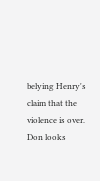belying Henry's claim that the violence is over. Don looks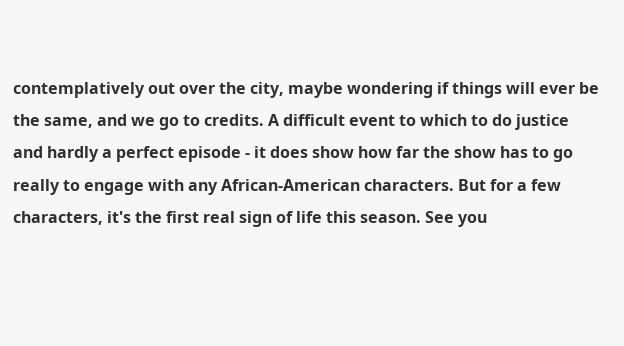contemplatively out over the city, maybe wondering if things will ever be the same, and we go to credits. A difficult event to which to do justice and hardly a perfect episode - it does show how far the show has to go really to engage with any African-American characters. But for a few characters, it's the first real sign of life this season. See you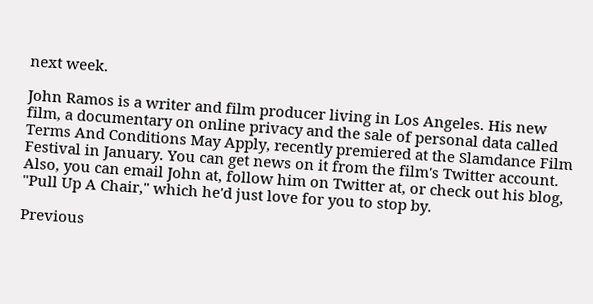next week.

John Ramos is a writer and film producer living in Los Angeles. His new film, a documentary on online privacy and the sale of personal data called Terms And Conditions May Apply, recently premiered at the Slamdance Film Festival in January. You can get news on it from the film's Twitter account. Also, you can email John at, follow him on Twitter at, or check out his blog, "Pull Up A Chair," which he'd just love for you to stop by.

Previous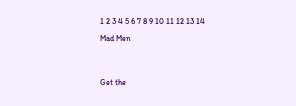1 2 3 4 5 6 7 8 9 10 11 12 13 14

Mad Men




Get the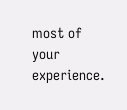most of your experience.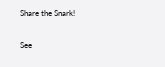Share the Snark!

See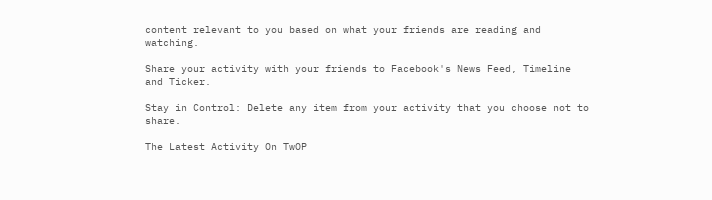content relevant to you based on what your friends are reading and watching.

Share your activity with your friends to Facebook's News Feed, Timeline and Ticker.

Stay in Control: Delete any item from your activity that you choose not to share.

The Latest Activity On TwOP